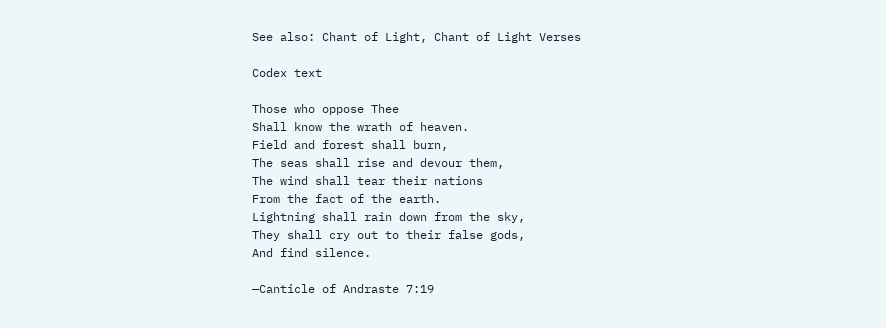See also: Chant of Light, Chant of Light Verses

Codex text

Those who oppose Thee
Shall know the wrath of heaven.
Field and forest shall burn,
The seas shall rise and devour them,
The wind shall tear their nations
From the fact of the earth.
Lightning shall rain down from the sky,
They shall cry out to their false gods,
And find silence.

—Canticle of Andraste 7:19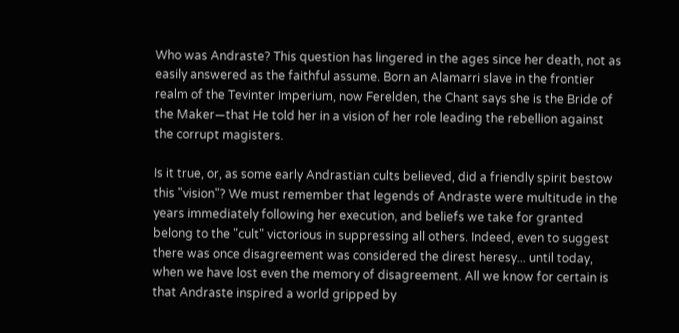Who was Andraste? This question has lingered in the ages since her death, not as easily answered as the faithful assume. Born an Alamarri slave in the frontier realm of the Tevinter Imperium, now Ferelden, the Chant says she is the Bride of the Maker—that He told her in a vision of her role leading the rebellion against the corrupt magisters.

Is it true, or, as some early Andrastian cults believed, did a friendly spirit bestow this "vision"? We must remember that legends of Andraste were multitude in the years immediately following her execution, and beliefs we take for granted belong to the "cult" victorious in suppressing all others. Indeed, even to suggest there was once disagreement was considered the direst heresy... until today, when we have lost even the memory of disagreement. All we know for certain is that Andraste inspired a world gripped by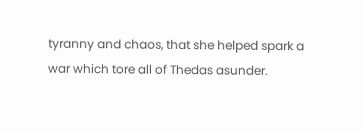tyranny and chaos, that she helped spark a war which tore all of Thedas asunder.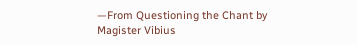—From Questioning the Chant by Magister Vibius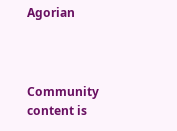Agorian



Community content is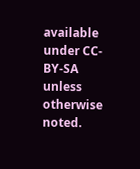available under CC-BY-SA unless otherwise noted.